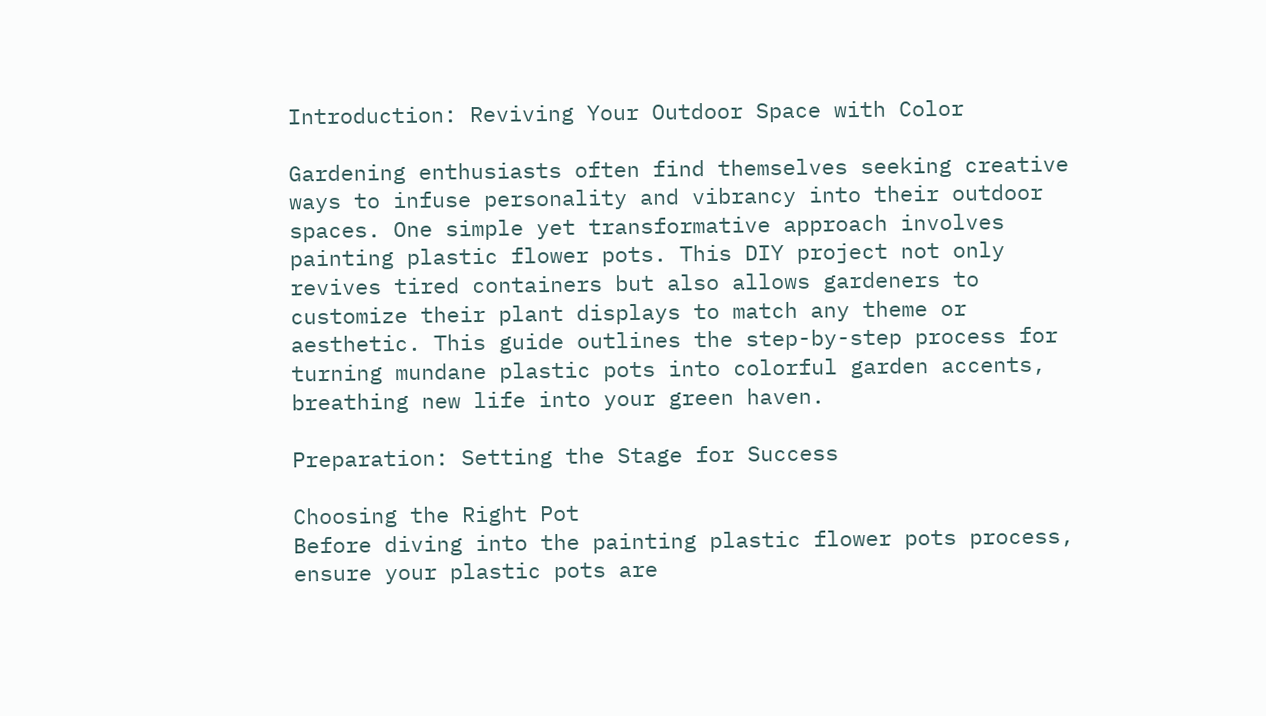Introduction: Reviving Your Outdoor Space with Color

Gardening enthusiasts often find themselves seeking creative ways to infuse personality and vibrancy into their outdoor spaces. One simple yet transformative approach involves painting plastic flower pots. This DIY project not only revives tired containers but also allows gardeners to customize their plant displays to match any theme or aesthetic. This guide outlines the step-by-step process for turning mundane plastic pots into colorful garden accents, breathing new life into your green haven.

Preparation: Setting the Stage for Success

Choosing the Right Pot
Before diving into the painting plastic flower pots process, ensure your plastic pots are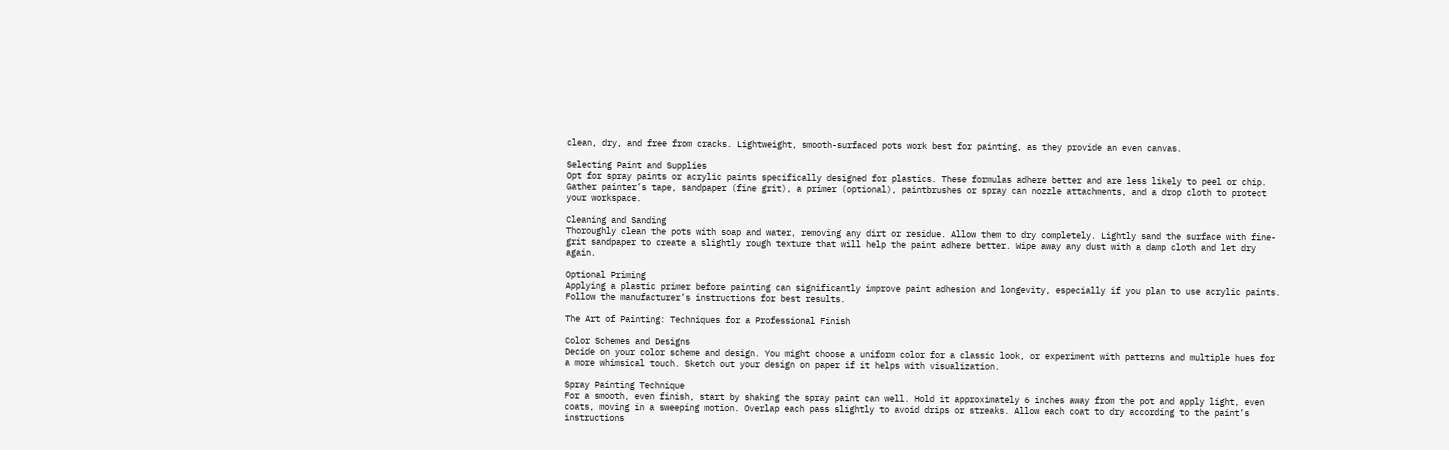clean, dry, and free from cracks. Lightweight, smooth-surfaced pots work best for painting, as they provide an even canvas.

Selecting Paint and Supplies
Opt for spray paints or acrylic paints specifically designed for plastics. These formulas adhere better and are less likely to peel or chip. Gather painter’s tape, sandpaper (fine grit), a primer (optional), paintbrushes or spray can nozzle attachments, and a drop cloth to protect your workspace.

Cleaning and Sanding
Thoroughly clean the pots with soap and water, removing any dirt or residue. Allow them to dry completely. Lightly sand the surface with fine-grit sandpaper to create a slightly rough texture that will help the paint adhere better. Wipe away any dust with a damp cloth and let dry again.

Optional Priming
Applying a plastic primer before painting can significantly improve paint adhesion and longevity, especially if you plan to use acrylic paints. Follow the manufacturer’s instructions for best results.

The Art of Painting: Techniques for a Professional Finish

Color Schemes and Designs
Decide on your color scheme and design. You might choose a uniform color for a classic look, or experiment with patterns and multiple hues for a more whimsical touch. Sketch out your design on paper if it helps with visualization.

Spray Painting Technique
For a smooth, even finish, start by shaking the spray paint can well. Hold it approximately 6 inches away from the pot and apply light, even coats, moving in a sweeping motion. Overlap each pass slightly to avoid drips or streaks. Allow each coat to dry according to the paint’s instructions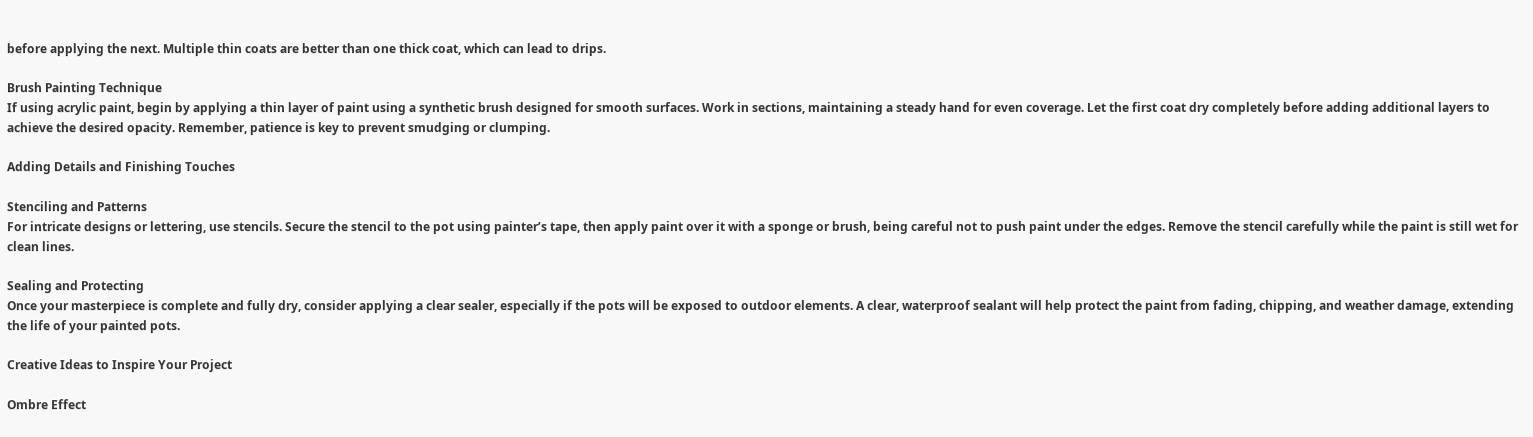before applying the next. Multiple thin coats are better than one thick coat, which can lead to drips.

Brush Painting Technique
If using acrylic paint, begin by applying a thin layer of paint using a synthetic brush designed for smooth surfaces. Work in sections, maintaining a steady hand for even coverage. Let the first coat dry completely before adding additional layers to achieve the desired opacity. Remember, patience is key to prevent smudging or clumping.

Adding Details and Finishing Touches

Stenciling and Patterns
For intricate designs or lettering, use stencils. Secure the stencil to the pot using painter’s tape, then apply paint over it with a sponge or brush, being careful not to push paint under the edges. Remove the stencil carefully while the paint is still wet for clean lines.

Sealing and Protecting
Once your masterpiece is complete and fully dry, consider applying a clear sealer, especially if the pots will be exposed to outdoor elements. A clear, waterproof sealant will help protect the paint from fading, chipping, and weather damage, extending the life of your painted pots.

Creative Ideas to Inspire Your Project

Ombre Effect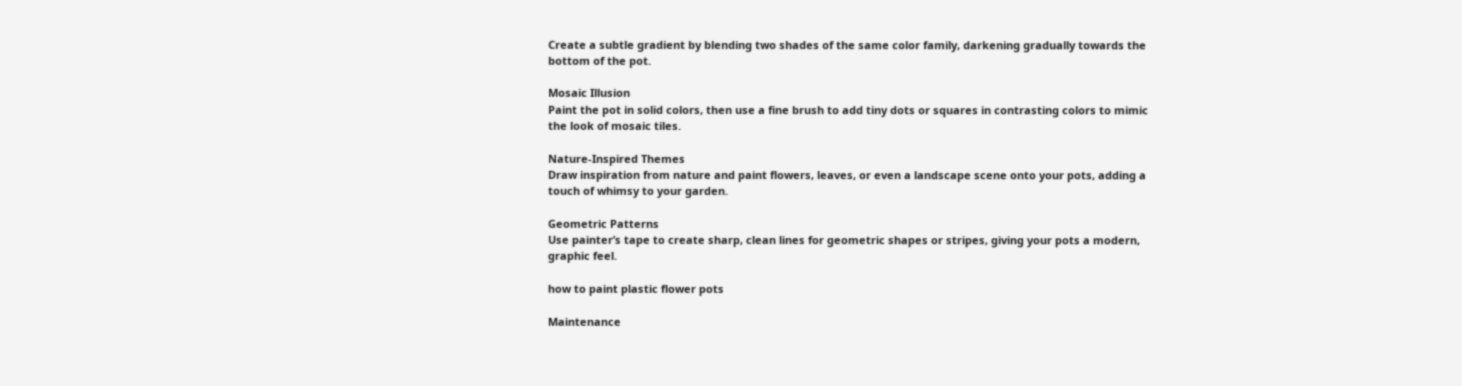Create a subtle gradient by blending two shades of the same color family, darkening gradually towards the bottom of the pot.

Mosaic Illusion
Paint the pot in solid colors, then use a fine brush to add tiny dots or squares in contrasting colors to mimic the look of mosaic tiles.

Nature-Inspired Themes
Draw inspiration from nature and paint flowers, leaves, or even a landscape scene onto your pots, adding a touch of whimsy to your garden.

Geometric Patterns
Use painter’s tape to create sharp, clean lines for geometric shapes or stripes, giving your pots a modern, graphic feel.

how to paint plastic flower pots

Maintenance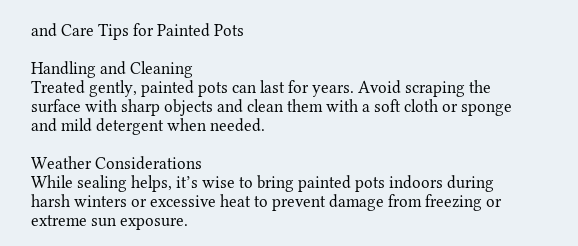and Care Tips for Painted Pots

Handling and Cleaning
Treated gently, painted pots can last for years. Avoid scraping the surface with sharp objects and clean them with a soft cloth or sponge and mild detergent when needed.

Weather Considerations
While sealing helps, it’s wise to bring painted pots indoors during harsh winters or excessive heat to prevent damage from freezing or extreme sun exposure.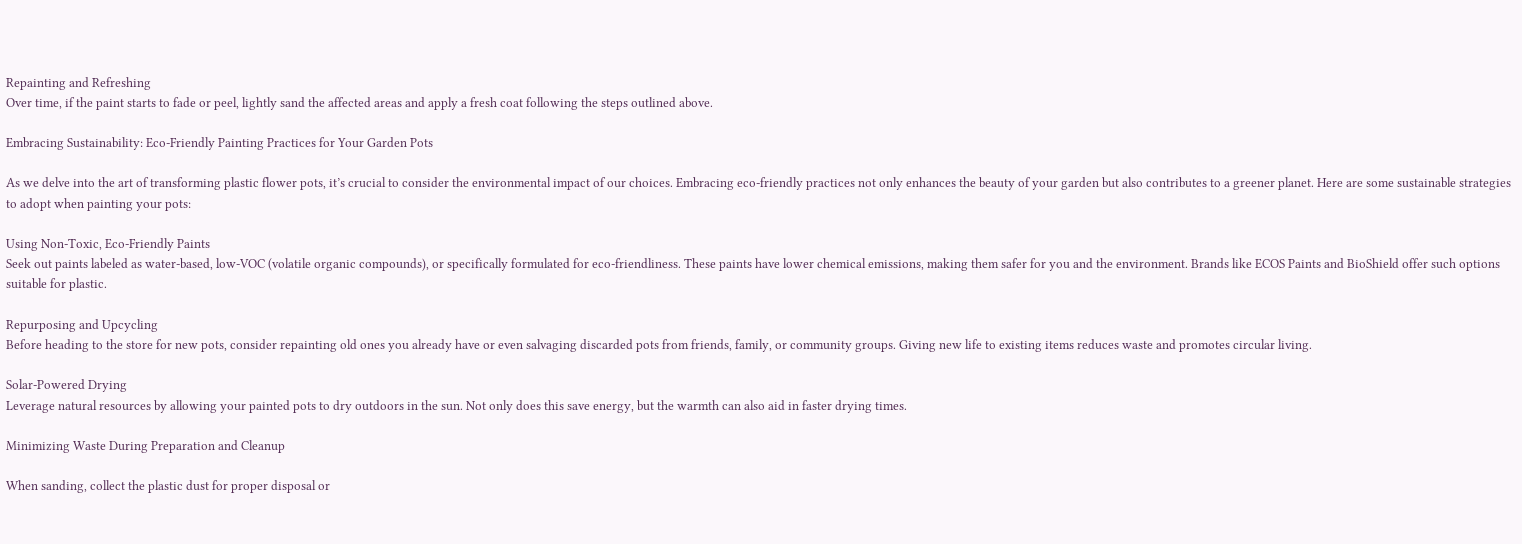Repainting and Refreshing
Over time, if the paint starts to fade or peel, lightly sand the affected areas and apply a fresh coat following the steps outlined above.

Embracing Sustainability: Eco-Friendly Painting Practices for Your Garden Pots

As we delve into the art of transforming plastic flower pots, it’s crucial to consider the environmental impact of our choices. Embracing eco-friendly practices not only enhances the beauty of your garden but also contributes to a greener planet. Here are some sustainable strategies to adopt when painting your pots:

Using Non-Toxic, Eco-Friendly Paints
Seek out paints labeled as water-based, low-VOC (volatile organic compounds), or specifically formulated for eco-friendliness. These paints have lower chemical emissions, making them safer for you and the environment. Brands like ECOS Paints and BioShield offer such options suitable for plastic.

Repurposing and Upcycling
Before heading to the store for new pots, consider repainting old ones you already have or even salvaging discarded pots from friends, family, or community groups. Giving new life to existing items reduces waste and promotes circular living.

Solar-Powered Drying
Leverage natural resources by allowing your painted pots to dry outdoors in the sun. Not only does this save energy, but the warmth can also aid in faster drying times.

Minimizing Waste During Preparation and Cleanup

When sanding, collect the plastic dust for proper disposal or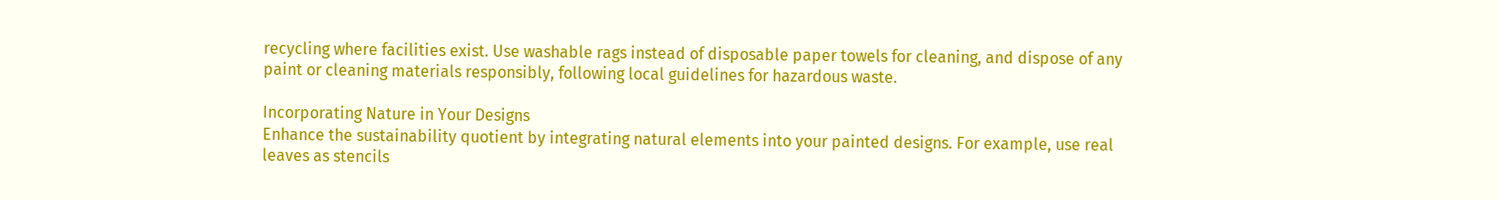recycling where facilities exist. Use washable rags instead of disposable paper towels for cleaning, and dispose of any paint or cleaning materials responsibly, following local guidelines for hazardous waste.

Incorporating Nature in Your Designs
Enhance the sustainability quotient by integrating natural elements into your painted designs. For example, use real leaves as stencils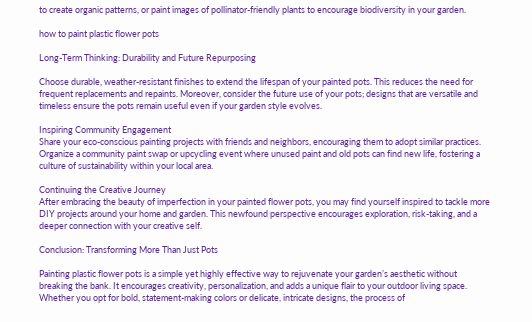to create organic patterns, or paint images of pollinator-friendly plants to encourage biodiversity in your garden.

how to paint plastic flower pots

Long-Term Thinking: Durability and Future Repurposing

Choose durable, weather-resistant finishes to extend the lifespan of your painted pots. This reduces the need for frequent replacements and repaints. Moreover, consider the future use of your pots; designs that are versatile and timeless ensure the pots remain useful even if your garden style evolves.

Inspiring Community Engagement
Share your eco-conscious painting projects with friends and neighbors, encouraging them to adopt similar practices. Organize a community paint swap or upcycling event where unused paint and old pots can find new life, fostering a culture of sustainability within your local area.

Continuing the Creative Journey
After embracing the beauty of imperfection in your painted flower pots, you may find yourself inspired to tackle more DIY projects around your home and garden. This newfound perspective encourages exploration, risk-taking, and a deeper connection with your creative self.

Conclusion: Transforming More Than Just Pots

Painting plastic flower pots is a simple yet highly effective way to rejuvenate your garden’s aesthetic without breaking the bank. It encourages creativity, personalization, and adds a unique flair to your outdoor living space. Whether you opt for bold, statement-making colors or delicate, intricate designs, the process of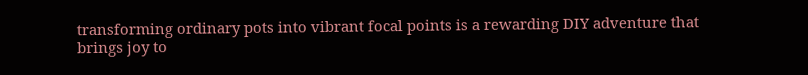transforming ordinary pots into vibrant focal points is a rewarding DIY adventure that brings joy to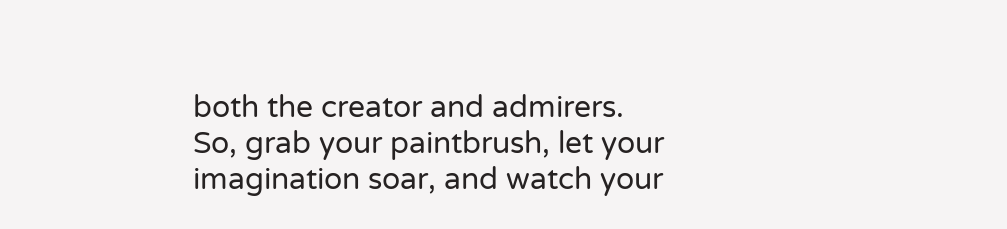both the creator and admirers. So, grab your paintbrush, let your imagination soar, and watch your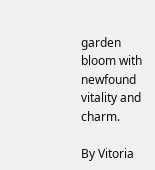garden bloom with newfound vitality and charm.

By Vitoria